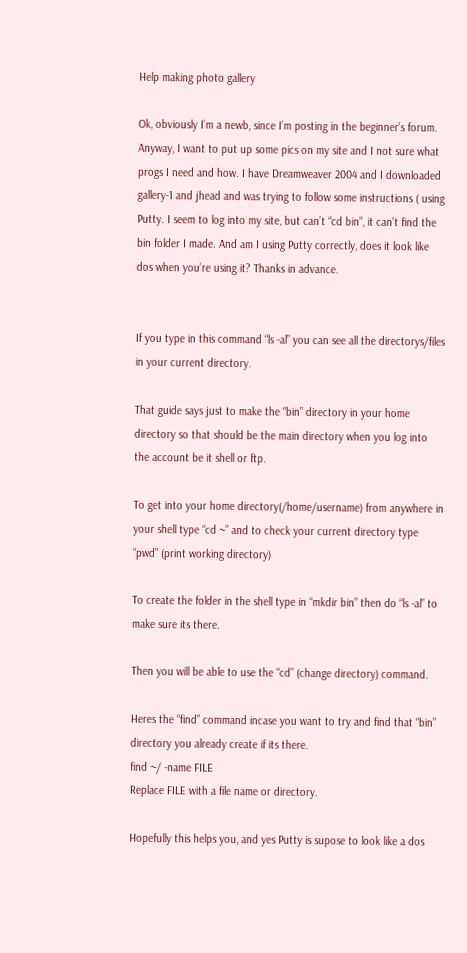Help making photo gallery

Ok, obviously I’m a newb, since I’m posting in the beginner’s forum. Anyway, I want to put up some pics on my site and I not sure what progs I need and how. I have Dreamweaver 2004 and I downloaded gallery-1 and jhead and was trying to follow some instructions ( using Putty. I seem to log into my site, but can’t “cd bin”, it can’t find the bin folder I made. And am I using Putty correctly, does it look like dos when you’re using it? Thanks in advance.


If you type in this command “ls -al” you can see all the directorys/files in your current directory.

That guide says just to make the “bin” directory in your home directory so that should be the main directory when you log into the account be it shell or ftp.

To get into your home directory(/home/username) from anywhere in your shell type “cd ~” and to check your current directory type “pwd” (print working directory)

To create the folder in the shell type in “mkdir bin” then do “ls -al” to make sure its there.

Then you will be able to use the “cd” (change directory) command.

Heres the “find” command incase you want to try and find that “bin” directory you already create if its there.
find ~/ -name FILE
Replace FILE with a file name or directory.

Hopefully this helps you, and yes Putty is supose to look like a dos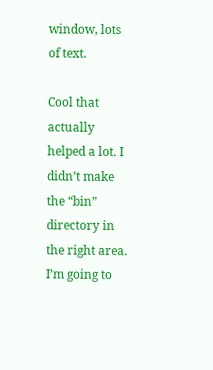window, lots of text.

Cool that actually helped a lot. I didn’t make the “bin” directory in the right area. I’m going to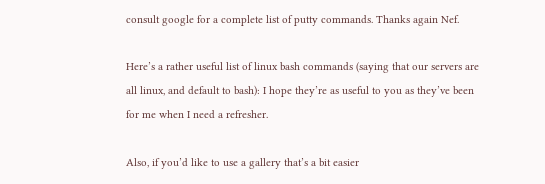consult google for a complete list of putty commands. Thanks again Nef.

Here’s a rather useful list of linux bash commands (saying that our servers are all linux, and default to bash): I hope they’re as useful to you as they’ve been for me when I need a refresher.

Also, if you’d like to use a gallery that’s a bit easier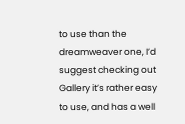to use than the dreamweaver one, I’d suggest checking out Gallery it’s rather easy to use, and has a well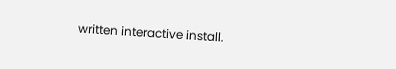written interactive install.